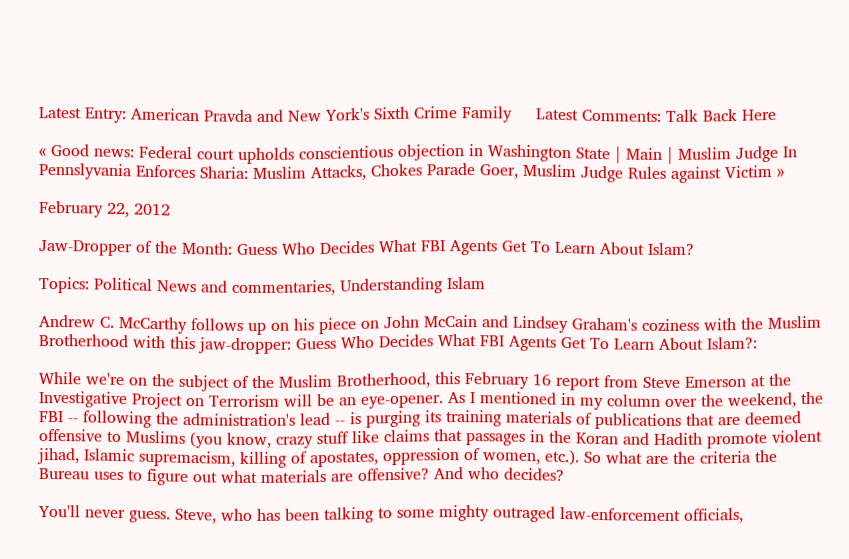Latest Entry: American Pravda and New York's Sixth Crime Family     Latest Comments: Talk Back Here

« Good news: Federal court upholds conscientious objection in Washington State | Main | Muslim Judge In Pennslyvania Enforces Sharia: Muslim Attacks, Chokes Parade Goer, Muslim Judge Rules against Victim »

February 22, 2012

Jaw-Dropper of the Month: Guess Who Decides What FBI Agents Get To Learn About Islam?

Topics: Political News and commentaries, Understanding Islam

Andrew C. McCarthy follows up on his piece on John McCain and Lindsey Graham's coziness with the Muslim Brotherhood with this jaw-dropper: Guess Who Decides What FBI Agents Get To Learn About Islam?:

While we're on the subject of the Muslim Brotherhood, this February 16 report from Steve Emerson at the Investigative Project on Terrorism will be an eye-opener. As I mentioned in my column over the weekend, the FBI -- following the administration's lead -- is purging its training materials of publications that are deemed offensive to Muslims (you know, crazy stuff like claims that passages in the Koran and Hadith promote violent jihad, Islamic supremacism, killing of apostates, oppression of women, etc.). So what are the criteria the Bureau uses to figure out what materials are offensive? And who decides?

You'll never guess. Steve, who has been talking to some mighty outraged law-enforcement officials,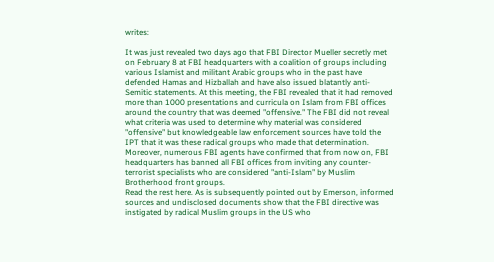writes:

It was just revealed two days ago that FBI Director Mueller secretly met on February 8 at FBI headquarters with a coalition of groups including various Islamist and militant Arabic groups who in the past have defended Hamas and Hizballah and have also issued blatantly anti-Semitic statements. At this meeting, the FBI revealed that it had removed more than 1000 presentations and curricula on Islam from FBI offices around the country that was deemed "offensive." The FBI did not reveal what criteria was used to determine why material was considered "offensive" but knowledgeable law enforcement sources have told the IPT that it was these radical groups who made that determination. Moreover, numerous FBI agents have confirmed that from now on, FBI headquarters has banned all FBI offices from inviting any counter-terrorist specialists who are considered "anti-Islam" by Muslim Brotherhood front groups.
Read the rest here. As is subsequently pointed out by Emerson, informed sources and undisclosed documents show that the FBI directive was instigated by radical Muslim groups in the US who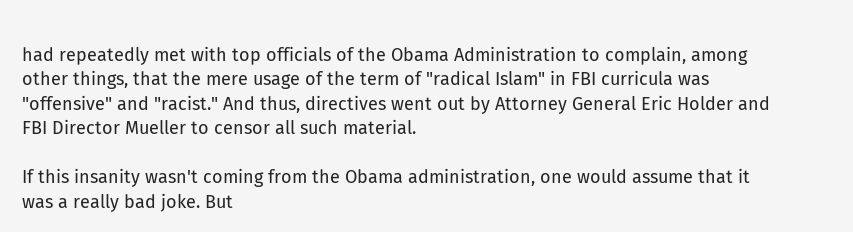had repeatedly met with top officials of the Obama Administration to complain, among other things, that the mere usage of the term of "radical Islam" in FBI curricula was "offensive" and "racist." And thus, directives went out by Attorney General Eric Holder and FBI Director Mueller to censor all such material.

If this insanity wasn't coming from the Obama administration, one would assume that it was a really bad joke. But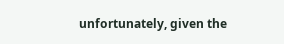unfortunately, given the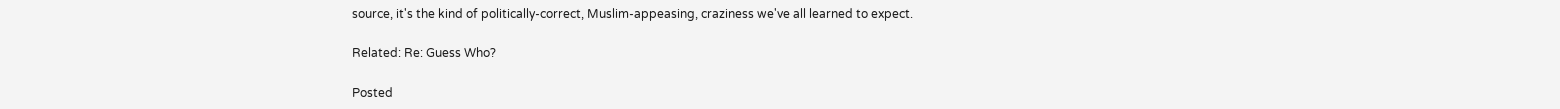source, it's the kind of politically-correct, Muslim-appeasing, craziness we've all learned to expect.

Related: Re: Guess Who?

Posted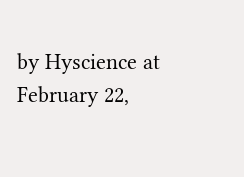by Hyscience at February 22,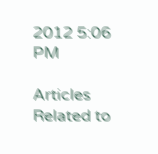2012 5:06 PM

Articles Related to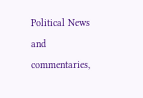Political News and commentaries,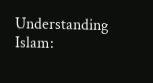Understanding Islam: